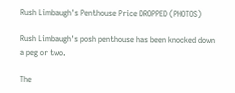Rush Limbaugh's Penthouse Price DROPPED (PHOTOS)

Rush Limbaugh's posh penthouse has been knocked down a peg or two.

The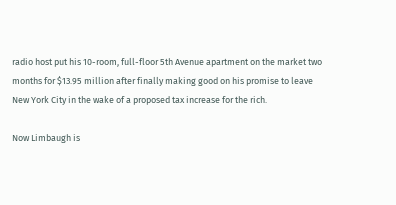radio host put his 10-room, full-floor 5th Avenue apartment on the market two months for $13.95 million after finally making good on his promise to leave New York City in the wake of a proposed tax increase for the rich.

Now Limbaugh is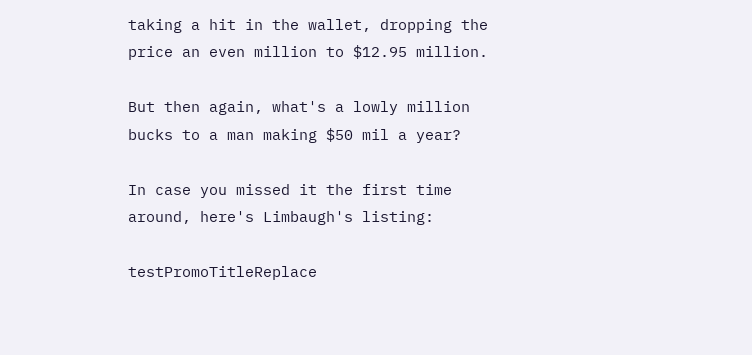taking a hit in the wallet, dropping the price an even million to $12.95 million.

But then again, what's a lowly million bucks to a man making $50 mil a year?

In case you missed it the first time around, here's Limbaugh's listing:

testPromoTitleReplace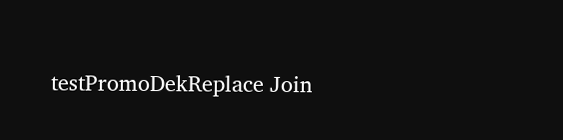testPromoDekReplace Join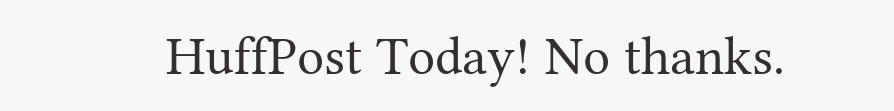HuffPost Today! No thanks.